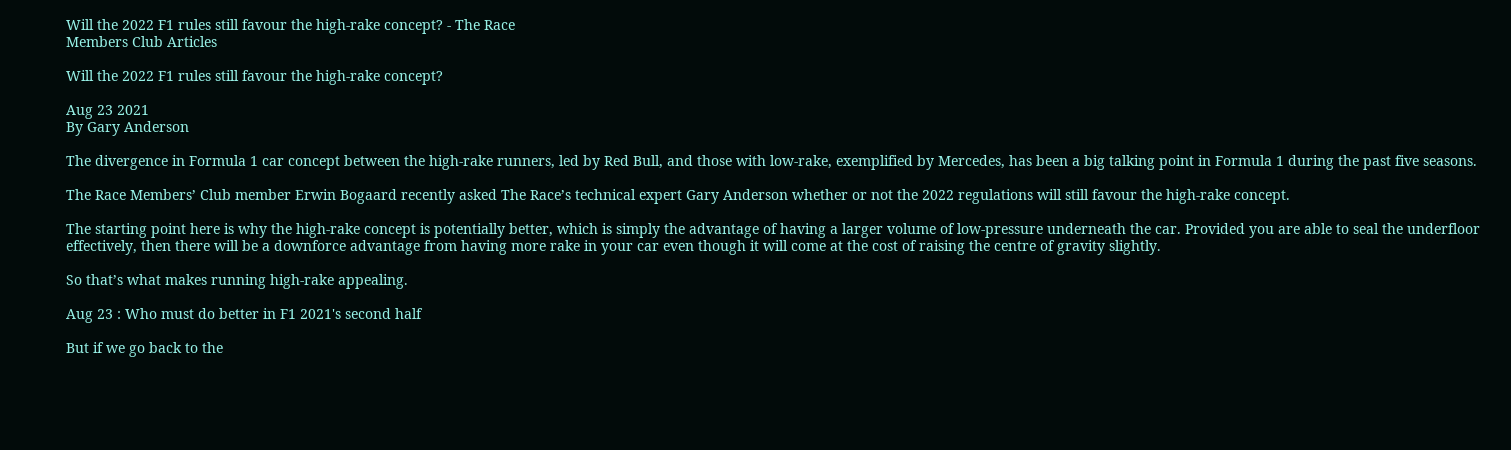Will the 2022 F1 rules still favour the high-rake concept? - The Race
Members Club Articles

Will the 2022 F1 rules still favour the high-rake concept?

Aug 23 2021
By Gary Anderson

The divergence in Formula 1 car concept between the high-rake runners, led by Red Bull, and those with low-rake, exemplified by Mercedes, has been a big talking point in Formula 1 during the past five seasons.

The Race Members’ Club member Erwin Bogaard recently asked The Race’s technical expert Gary Anderson whether or not the 2022 regulations will still favour the high-rake concept.

The starting point here is why the high-rake concept is potentially better, which is simply the advantage of having a larger volume of low-pressure underneath the car. Provided you are able to seal the underfloor effectively, then there will be a downforce advantage from having more rake in your car even though it will come at the cost of raising the centre of gravity slightly.

So that’s what makes running high-rake appealing.

Aug 23 : Who must do better in F1 2021's second half

But if we go back to the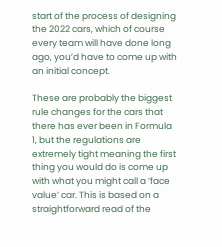start of the process of designing the 2022 cars, which of course every team will have done long ago, you’d have to come up with an initial concept.

These are probably the biggest rule changes for the cars that there has ever been in Formula 1, but the regulations are extremely tight meaning the first thing you would do is come up with what you might call a ‘face value’ car. This is based on a straightforward read of the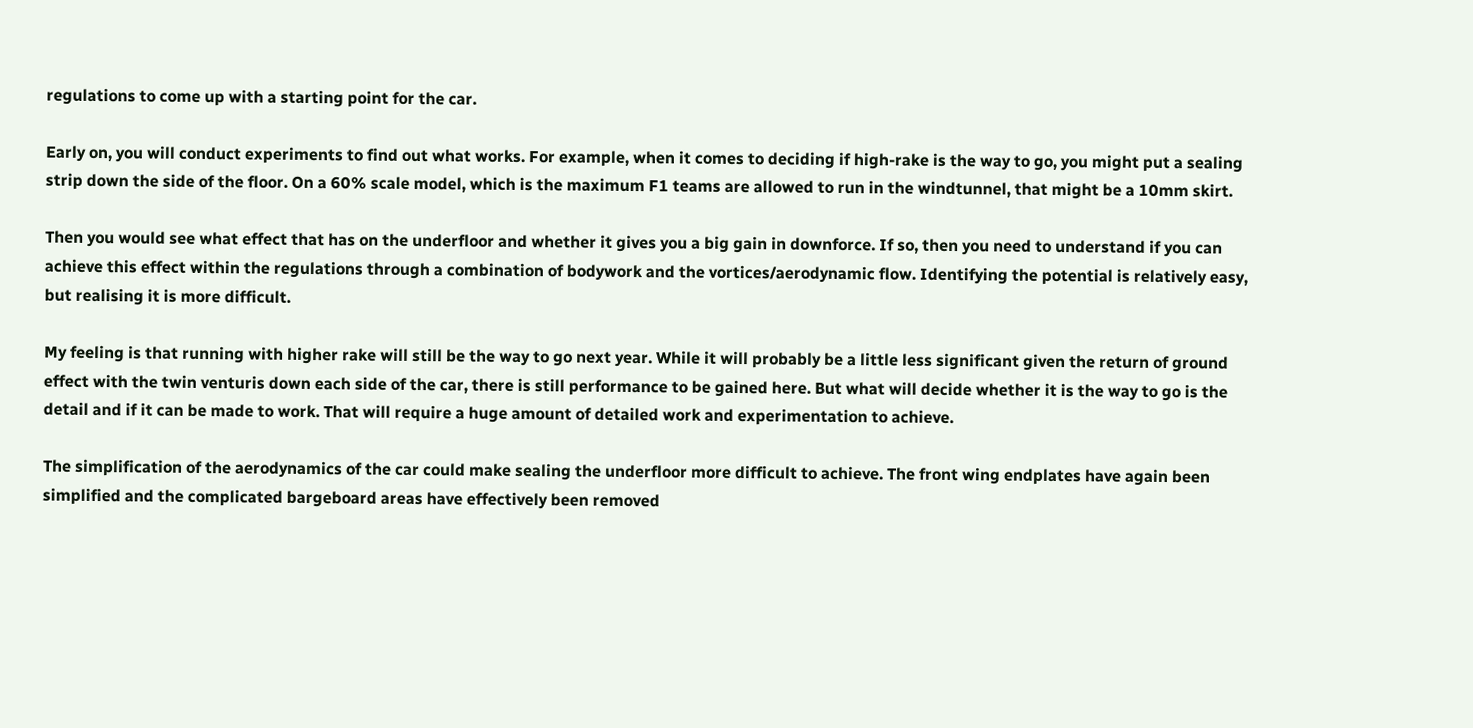regulations to come up with a starting point for the car.

Early on, you will conduct experiments to find out what works. For example, when it comes to deciding if high-rake is the way to go, you might put a sealing strip down the side of the floor. On a 60% scale model, which is the maximum F1 teams are allowed to run in the windtunnel, that might be a 10mm skirt.

Then you would see what effect that has on the underfloor and whether it gives you a big gain in downforce. If so, then you need to understand if you can achieve this effect within the regulations through a combination of bodywork and the vortices/aerodynamic flow. Identifying the potential is relatively easy, but realising it is more difficult.

My feeling is that running with higher rake will still be the way to go next year. While it will probably be a little less significant given the return of ground effect with the twin venturis down each side of the car, there is still performance to be gained here. But what will decide whether it is the way to go is the detail and if it can be made to work. That will require a huge amount of detailed work and experimentation to achieve.

The simplification of the aerodynamics of the car could make sealing the underfloor more difficult to achieve. The front wing endplates have again been simplified and the complicated bargeboard areas have effectively been removed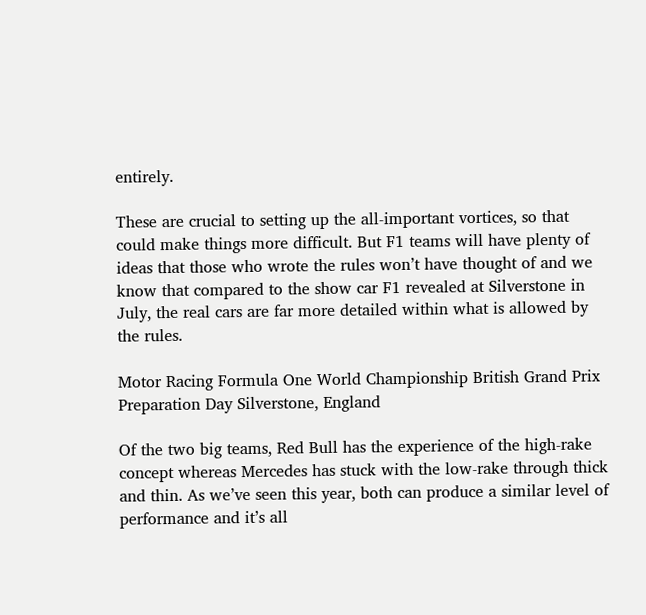entirely.

These are crucial to setting up the all-important vortices, so that could make things more difficult. But F1 teams will have plenty of ideas that those who wrote the rules won’t have thought of and we know that compared to the show car F1 revealed at Silverstone in July, the real cars are far more detailed within what is allowed by the rules.

Motor Racing Formula One World Championship British Grand Prix Preparation Day Silverstone, England

Of the two big teams, Red Bull has the experience of the high-rake concept whereas Mercedes has stuck with the low-rake through thick and thin. As we’ve seen this year, both can produce a similar level of performance and it’s all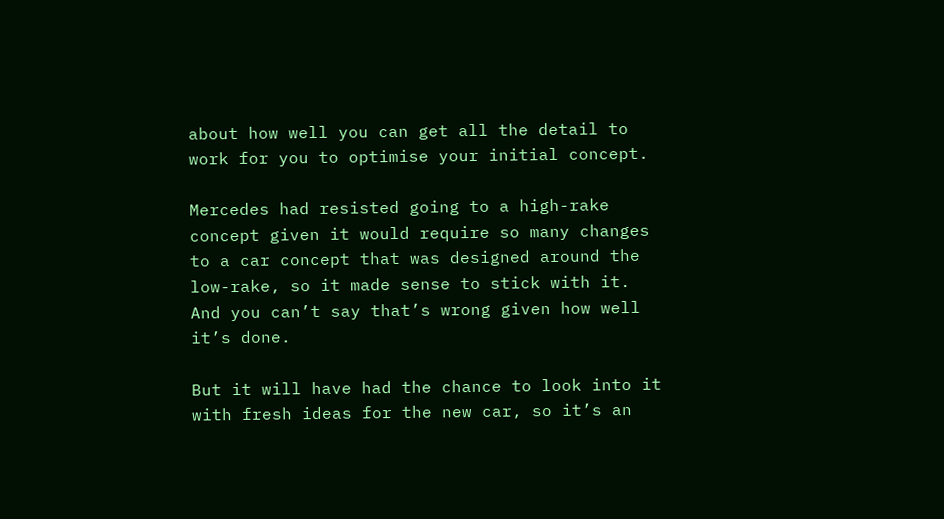about how well you can get all the detail to work for you to optimise your initial concept.

Mercedes had resisted going to a high-rake concept given it would require so many changes to a car concept that was designed around the low-rake, so it made sense to stick with it. And you can’t say that’s wrong given how well it’s done.

But it will have had the chance to look into it with fresh ideas for the new car, so it’s an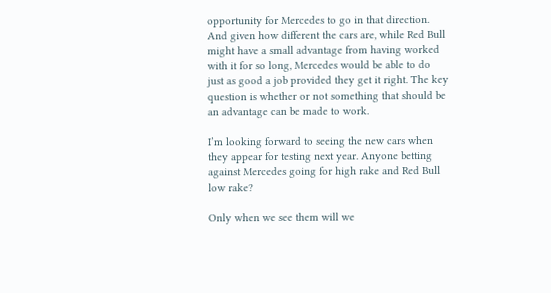opportunity for Mercedes to go in that direction. And given how different the cars are, while Red Bull might have a small advantage from having worked with it for so long, Mercedes would be able to do just as good a job provided they get it right. The key question is whether or not something that should be an advantage can be made to work.

I’m looking forward to seeing the new cars when they appear for testing next year. Anyone betting against Mercedes going for high rake and Red Bull low rake?

Only when we see them will we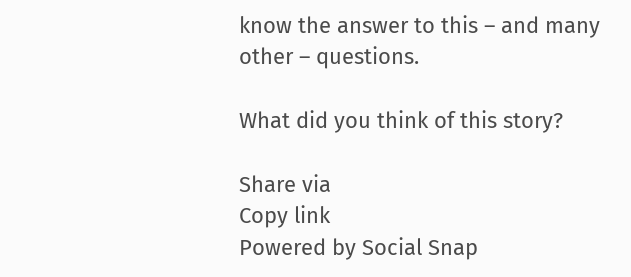know the answer to this – and many other – questions.

What did you think of this story?

Share via
Copy link
Powered by Social Snap